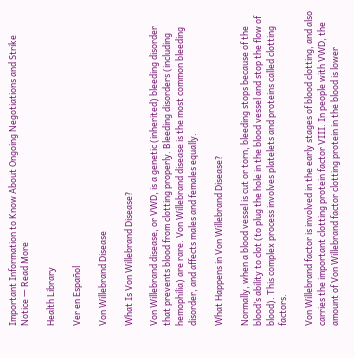Important Information to Know About Ongoing Negotiations and Strike Notice — Read More

Health Library

Ver en Español

Von Willebrand Disease

What Is Von Willebrand Disease?

Von Willebrand disease, or VWD, is a genetic (inherited) bleeding disorder that prevents blood from clotting properly. Bleeding disorders (including hemophilia) are rare. Von Willebrand disease is the most common bleeding disorder, and affects males and females equally.

What Happens in Von Willebrand Disease?

Normally, when a blood vessel is cut or torn, bleeding stops because of the blood’s ability to clot (to plug the hole in the blood vessel and stop the flow of blood). This complex process involves platelets and proteins called clotting factors.

Von Willebrand factor is involved in the early stages of blood clotting, and also carries the important clotting protein factor VIII. In people with VWD, the amount of Von Willebrand factor clotting protein in the blood is lower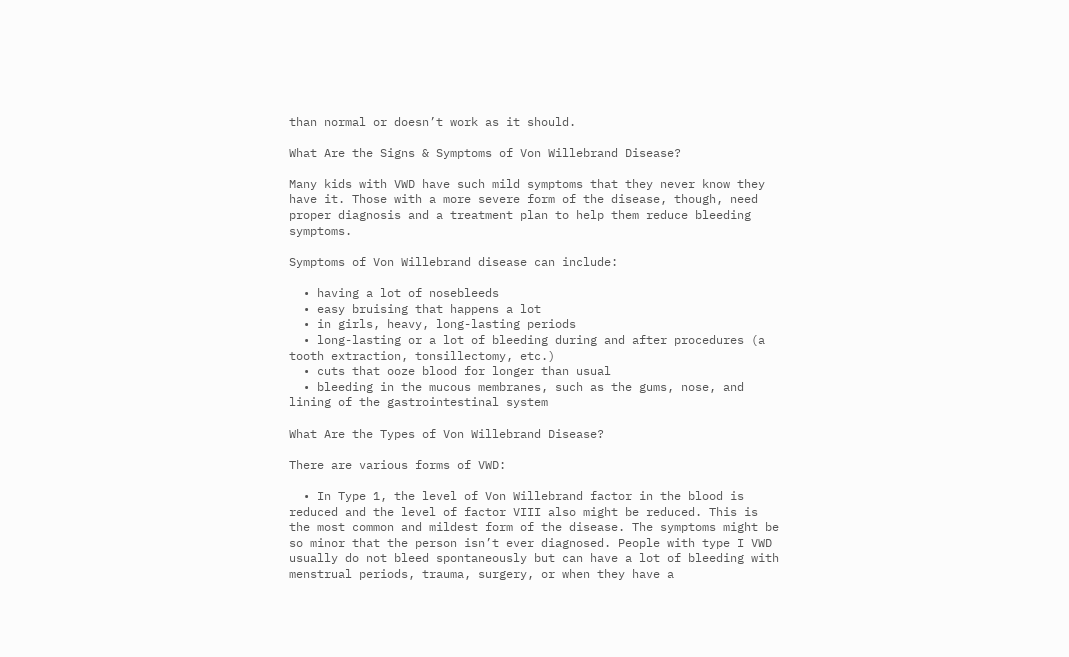than normal or doesn’t work as it should.

What Are the Signs & Symptoms of Von Willebrand Disease?

Many kids with VWD have such mild symptoms that they never know they have it. Those with a more severe form of the disease, though, need proper diagnosis and a treatment plan to help them reduce bleeding symptoms.

Symptoms of Von Willebrand disease can include:

  • having a lot of nosebleeds
  • easy bruising that happens a lot
  • in girls, heavy, long-lasting periods
  • long-lasting or a lot of bleeding during and after procedures (a tooth extraction, tonsillectomy, etc.)
  • cuts that ooze blood for longer than usual
  • bleeding in the mucous membranes, such as the gums, nose, and lining of the gastrointestinal system

What Are the Types of Von Willebrand Disease?

There are various forms of VWD:

  • In Type 1, the level of Von Willebrand factor in the blood is reduced and the level of factor VIII also might be reduced. This is the most common and mildest form of the disease. The symptoms might be so minor that the person isn’t ever diagnosed. People with type I VWD usually do not bleed spontaneously but can have a lot of bleeding with menstrual periods, trauma, surgery, or when they have a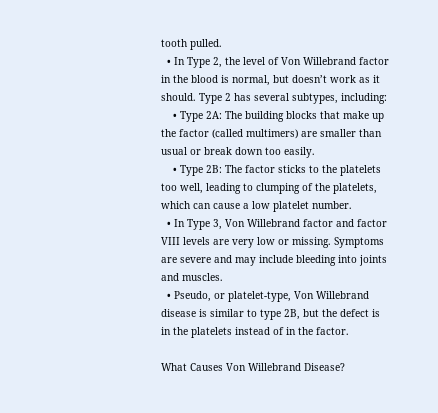tooth pulled.
  • In Type 2, the level of Von Willebrand factor in the blood is normal, but doesn’t work as it should. Type 2 has several subtypes, including:
    • Type 2A: The building blocks that make up the factor (called multimers) are smaller than usual or break down too easily.
    • Type 2B: The factor sticks to the platelets too well, leading to clumping of the platelets, which can cause a low platelet number.
  • In Type 3, Von Willebrand factor and factor VIII levels are very low or missing. Symptoms are severe and may include bleeding into joints and muscles.
  • Pseudo, or platelet-type, Von Willebrand disease is similar to type 2B, but the defect is in the platelets instead of in the factor.

What Causes Von Willebrand Disease?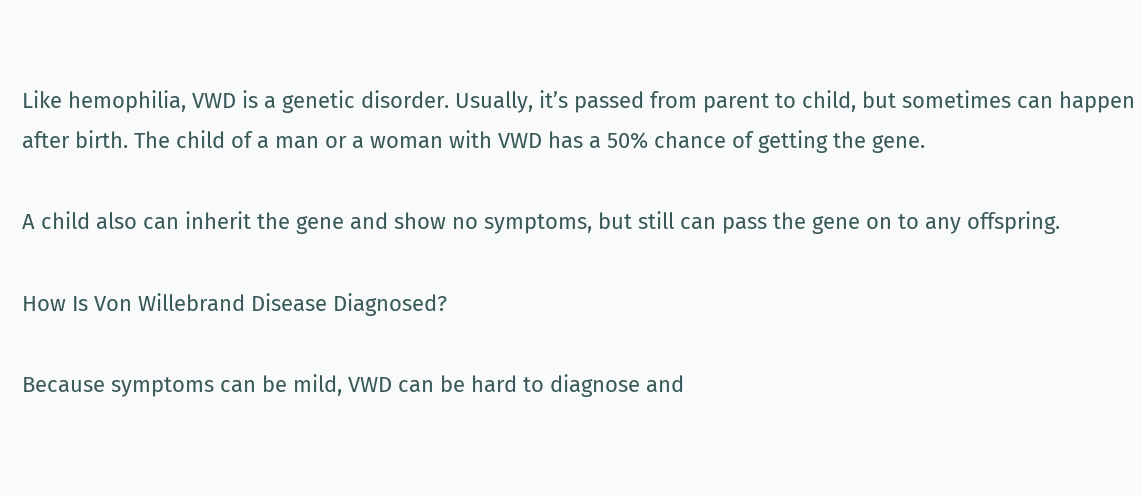Like hemophilia, VWD is a genetic disorder. Usually, it’s passed from parent to child, but sometimes can happen after birth. The child of a man or a woman with VWD has a 50% chance of getting the gene.

A child also can inherit the gene and show no symptoms, but still can pass the gene on to any offspring.

How Is Von Willebrand Disease Diagnosed?

Because symptoms can be mild, VWD can be hard to diagnose and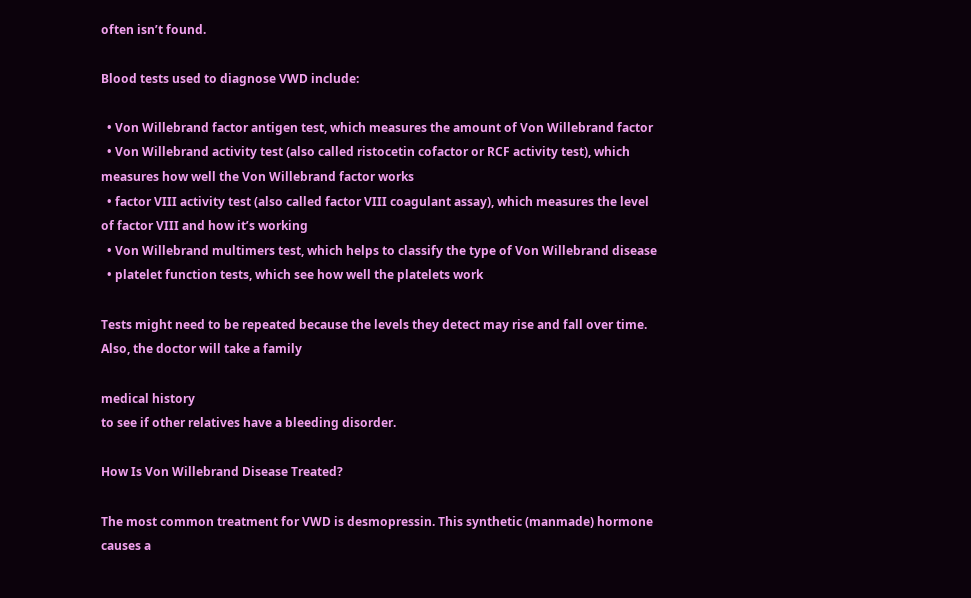often isn’t found.

Blood tests used to diagnose VWD include:

  • Von Willebrand factor antigen test, which measures the amount of Von Willebrand factor
  • Von Willebrand activity test (also called ristocetin cofactor or RCF activity test), which measures how well the Von Willebrand factor works
  • factor VIII activity test (also called factor VIII coagulant assay), which measures the level of factor VIII and how it’s working
  • Von Willebrand multimers test, which helps to classify the type of Von Willebrand disease
  • platelet function tests, which see how well the platelets work

Tests might need to be repeated because the levels they detect may rise and fall over time. Also, the doctor will take a family

medical history
to see if other relatives have a bleeding disorder.

How Is Von Willebrand Disease Treated?

The most common treatment for VWD is desmopressin. This synthetic (manmade) hormone causes a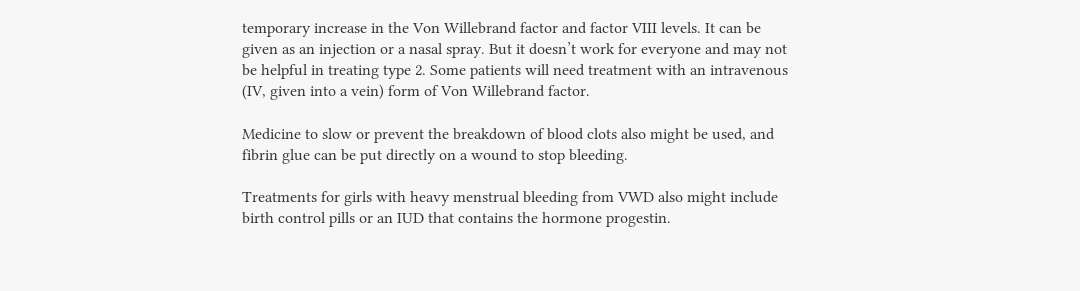temporary increase in the Von Willebrand factor and factor VIII levels. It can be given as an injection or a nasal spray. But it doesn’t work for everyone and may not be helpful in treating type 2. Some patients will need treatment with an intravenous (IV, given into a vein) form of Von Willebrand factor.

Medicine to slow or prevent the breakdown of blood clots also might be used, and fibrin glue can be put directly on a wound to stop bleeding.

Treatments for girls with heavy menstrual bleeding from VWD also might include birth control pills or an IUD that contains the hormone progestin.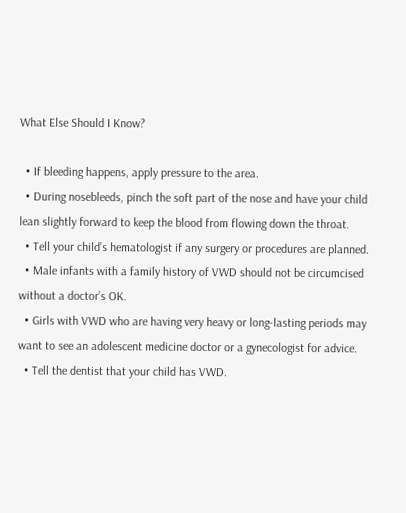What Else Should I Know?

  • If bleeding happens, apply pressure to the area.
  • During nosebleeds, pinch the soft part of the nose and have your child lean slightly forward to keep the blood from flowing down the throat.
  • Tell your child’s hematologist if any surgery or procedures are planned.
  • Male infants with a family history of VWD should not be circumcised without a doctor’s OK.
  • Girls with VWD who are having very heavy or long-lasting periods may want to see an adolescent medicine doctor or a gynecologist for advice.
  • Tell the dentist that your child has VWD.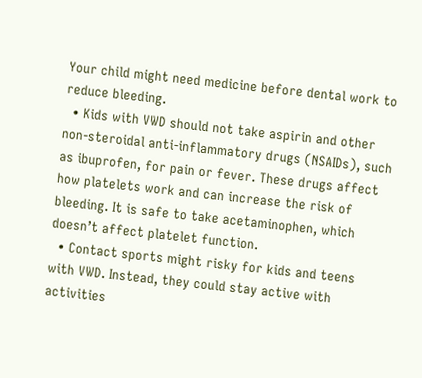Your child might need medicine before dental work to reduce bleeding.
  • Kids with VWD should not take aspirin and other non-steroidal anti-inflammatory drugs (NSAIDs), such as ibuprofen, for pain or fever. These drugs affect how platelets work and can increase the risk of bleeding. It is safe to take acetaminophen, which doesn’t affect platelet function.
  • Contact sports might risky for kids and teens with VWD. Instead, they could stay active with activities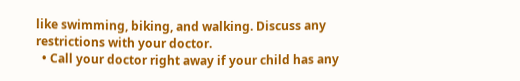like swimming, biking, and walking. Discuss any restrictions with your doctor.
  • Call your doctor right away if your child has any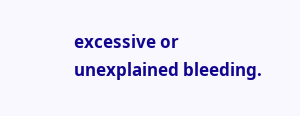excessive or unexplained bleeding.